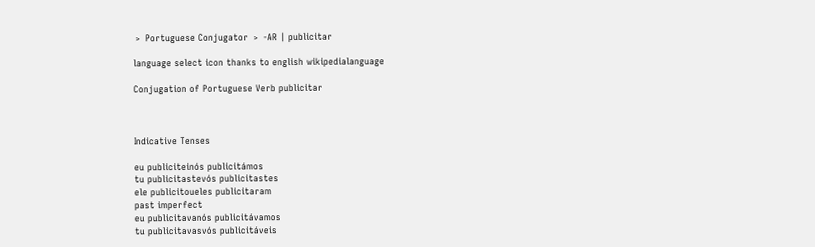﹥ Portuguese Conjugator ﹥ -AR | publicitar

language select icon thanks to english wikipedialanguage

Conjugation of Portuguese Verb publicitar



Indicative Tenses

eu publiciteinós publicitámos
tu publicitastevós publicitastes
ele publicitoueles publicitaram
past imperfect
eu publicitavanós publicitávamos
tu publicitavasvós publicitáveis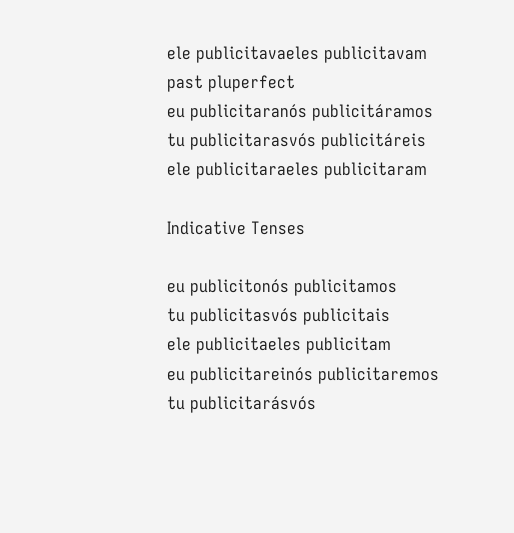ele publicitavaeles publicitavam
past pluperfect
eu publicitaranós publicitáramos
tu publicitarasvós publicitáreis
ele publicitaraeles publicitaram

Indicative Tenses

eu publicitonós publicitamos
tu publicitasvós publicitais
ele publicitaeles publicitam
eu publicitareinós publicitaremos
tu publicitarásvós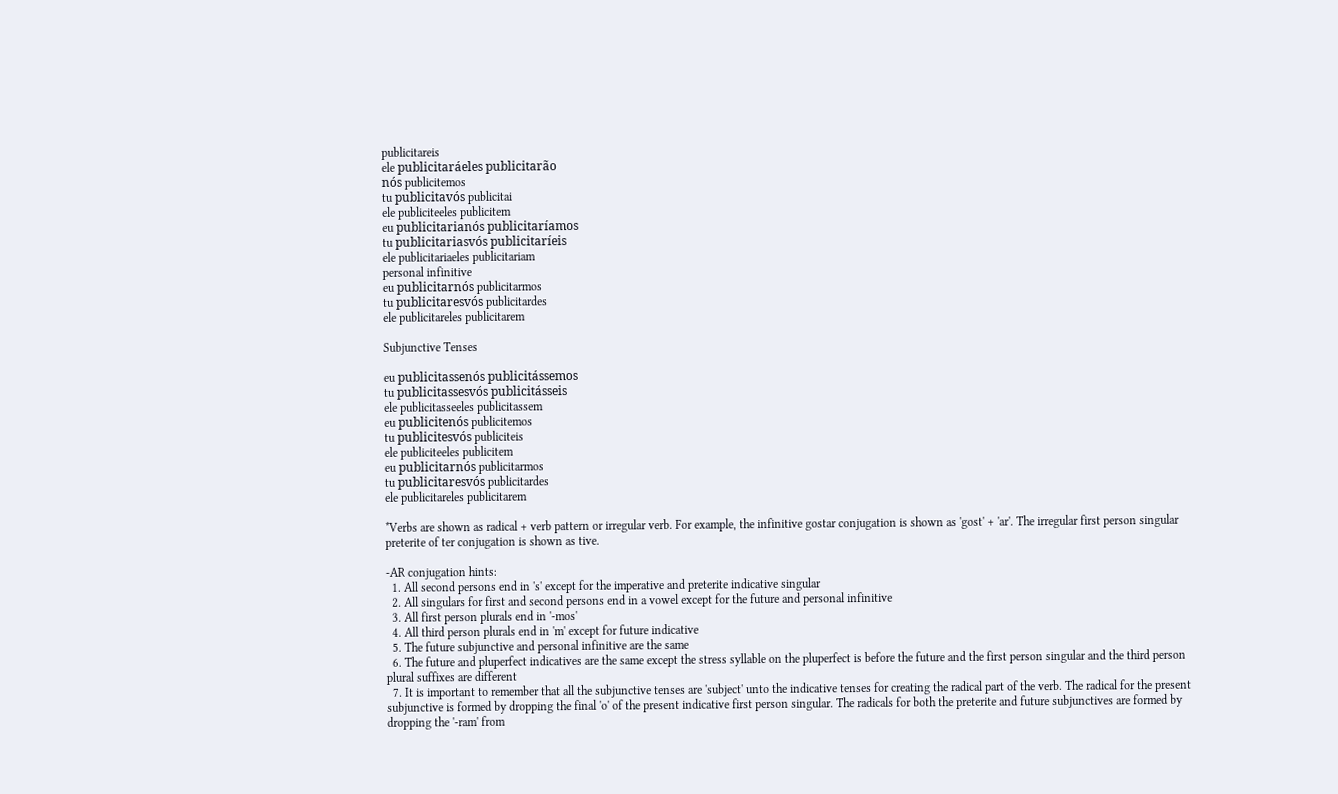publicitareis
ele publicitaráeles publicitarão
nós publicitemos
tu publicitavós publicitai
ele publiciteeles publicitem
eu publicitarianós publicitaríamos
tu publicitariasvós publicitaríeis
ele publicitariaeles publicitariam
personal infinitive
eu publicitarnós publicitarmos
tu publicitaresvós publicitardes
ele publicitareles publicitarem

Subjunctive Tenses

eu publicitassenós publicitássemos
tu publicitassesvós publicitásseis
ele publicitasseeles publicitassem
eu publicitenós publicitemos
tu publicitesvós publiciteis
ele publiciteeles publicitem
eu publicitarnós publicitarmos
tu publicitaresvós publicitardes
ele publicitareles publicitarem

*Verbs are shown as radical + verb pattern or irregular verb. For example, the infinitive gostar conjugation is shown as 'gost' + 'ar'. The irregular first person singular preterite of ter conjugation is shown as tive.

-AR conjugation hints:
  1. All second persons end in 's' except for the imperative and preterite indicative singular
  2. All singulars for first and second persons end in a vowel except for the future and personal infinitive
  3. All first person plurals end in '-mos'
  4. All third person plurals end in 'm' except for future indicative
  5. The future subjunctive and personal infinitive are the same
  6. The future and pluperfect indicatives are the same except the stress syllable on the pluperfect is before the future and the first person singular and the third person plural suffixes are different
  7. It is important to remember that all the subjunctive tenses are 'subject' unto the indicative tenses for creating the radical part of the verb. The radical for the present subjunctive is formed by dropping the final 'o' of the present indicative first person singular. The radicals for both the preterite and future subjunctives are formed by dropping the '-ram' from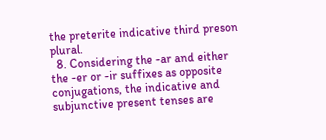the preterite indicative third preson plural.
  8. Considering the -ar and either the -er or -ir suffixes as opposite conjugations, the indicative and subjunctive present tenses are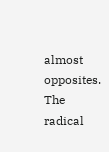almost opposites. The radical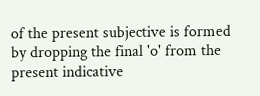of the present subjective is formed by dropping the final 'o' from the present indicative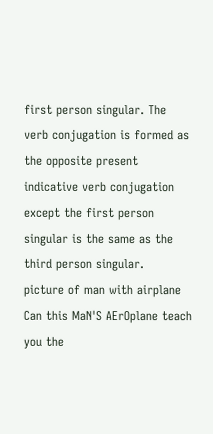first person singular. The verb conjugation is formed as the opposite present indicative verb conjugation except the first person singular is the same as the third person singular.
picture of man with airplane
Can this MaN'S AErOplane teach you the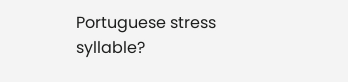Portuguese stress syllable?